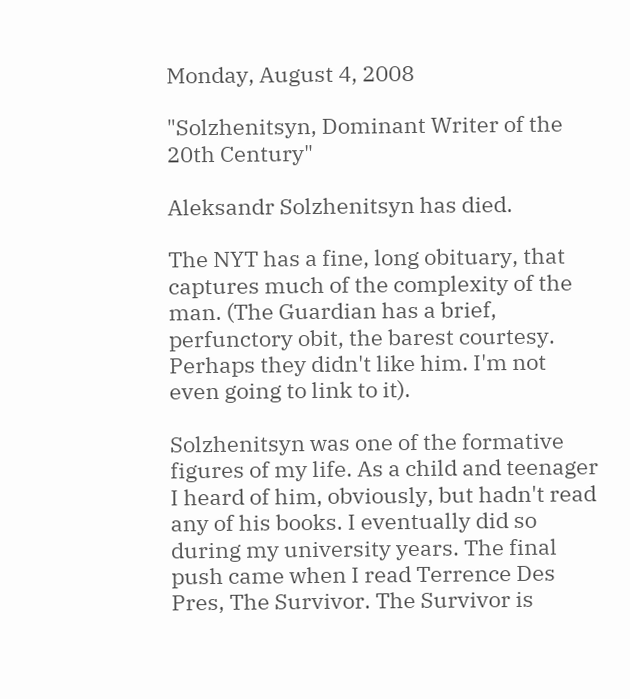Monday, August 4, 2008

"Solzhenitsyn, Dominant Writer of the 20th Century"

Aleksandr Solzhenitsyn has died.

The NYT has a fine, long obituary, that captures much of the complexity of the man. (The Guardian has a brief, perfunctory obit, the barest courtesy. Perhaps they didn't like him. I'm not even going to link to it).

Solzhenitsyn was one of the formative figures of my life. As a child and teenager I heard of him, obviously, but hadn't read any of his books. I eventually did so during my university years. The final push came when I read Terrence Des Pres, The Survivor. The Survivor is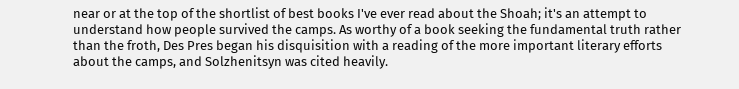near or at the top of the shortlist of best books I've ever read about the Shoah; it's an attempt to understand how people survived the camps. As worthy of a book seeking the fundamental truth rather than the froth, Des Pres began his disquisition with a reading of the more important literary efforts about the camps, and Solzhenitsyn was cited heavily.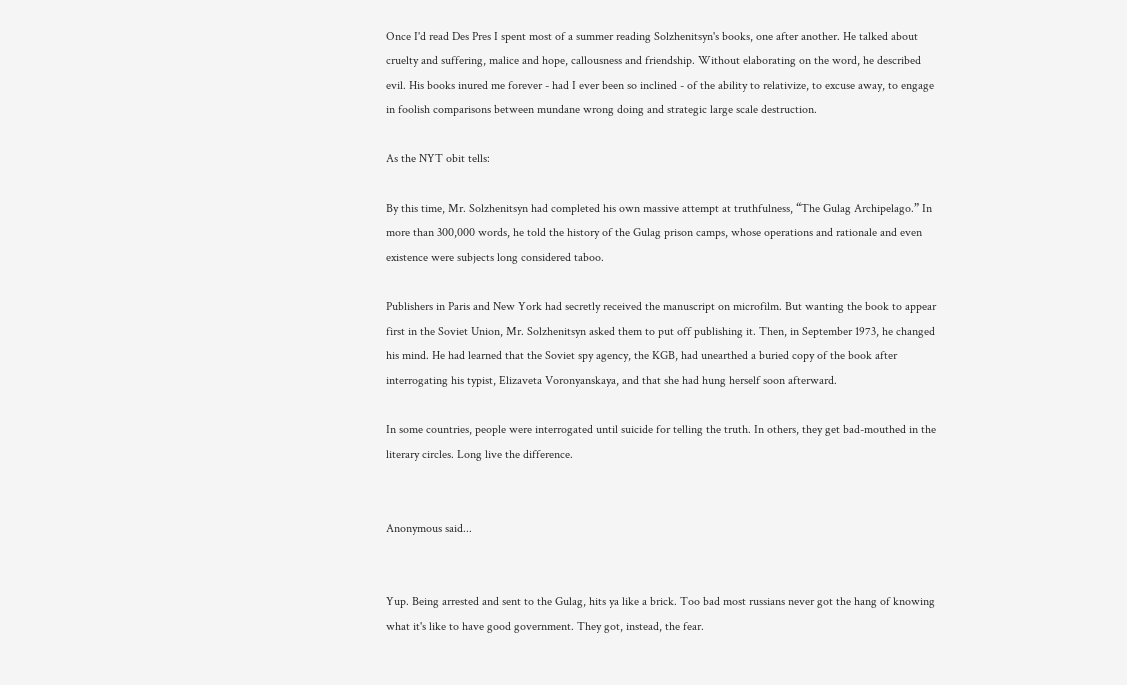Once I'd read Des Pres I spent most of a summer reading Solzhenitsyn's books, one after another. He talked about cruelty and suffering, malice and hope, callousness and friendship. Without elaborating on the word, he described evil. His books inured me forever - had I ever been so inclined - of the ability to relativize, to excuse away, to engage in foolish comparisons between mundane wrong doing and strategic large scale destruction.

As the NYT obit tells:

By this time, Mr. Solzhenitsyn had completed his own massive attempt at truthfulness, “The Gulag Archipelago.” In more than 300,000 words, he told the history of the Gulag prison camps, whose operations and rationale and even existence were subjects long considered taboo.

Publishers in Paris and New York had secretly received the manuscript on microfilm. But wanting the book to appear first in the Soviet Union, Mr. Solzhenitsyn asked them to put off publishing it. Then, in September 1973, he changed his mind. He had learned that the Soviet spy agency, the KGB, had unearthed a buried copy of the book after interrogating his typist, Elizaveta Voronyanskaya, and that she had hung herself soon afterward.

In some countries, people were interrogated until suicide for telling the truth. In others, they get bad-mouthed in the literary circles. Long live the difference.


Anonymous said...


Yup. Being arrested and sent to the Gulag, hits ya like a brick. Too bad most russians never got the hang of knowing what it's like to have good government. They got, instead, the fear.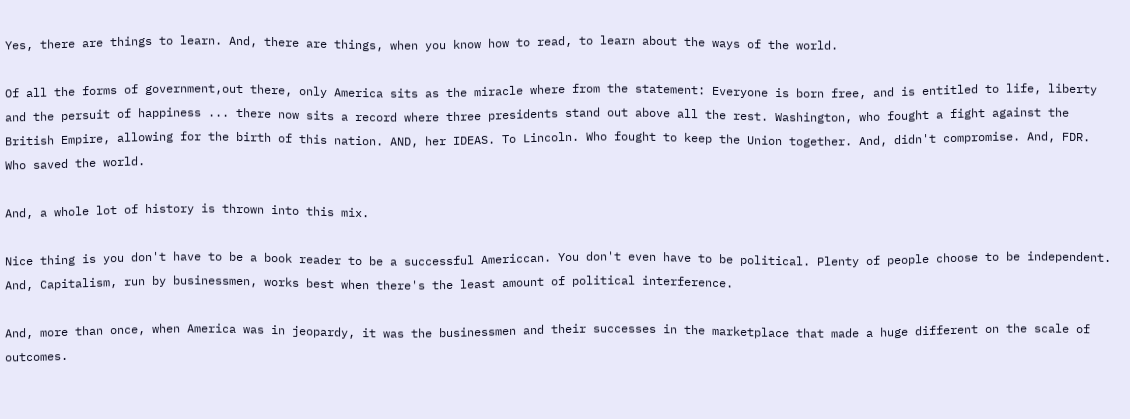Yes, there are things to learn. And, there are things, when you know how to read, to learn about the ways of the world.

Of all the forms of government,out there, only America sits as the miracle where from the statement: Everyone is born free, and is entitled to life, liberty and the persuit of happiness ... there now sits a record where three presidents stand out above all the rest. Washington, who fought a fight against the British Empire, allowing for the birth of this nation. AND, her IDEAS. To Lincoln. Who fought to keep the Union together. And, didn't compromise. And, FDR. Who saved the world.

And, a whole lot of history is thrown into this mix.

Nice thing is you don't have to be a book reader to be a successful Americcan. You don't even have to be political. Plenty of people choose to be independent. And, Capitalism, run by businessmen, works best when there's the least amount of political interference.

And, more than once, when America was in jeopardy, it was the businessmen and their successes in the marketplace that made a huge different on the scale of outcomes.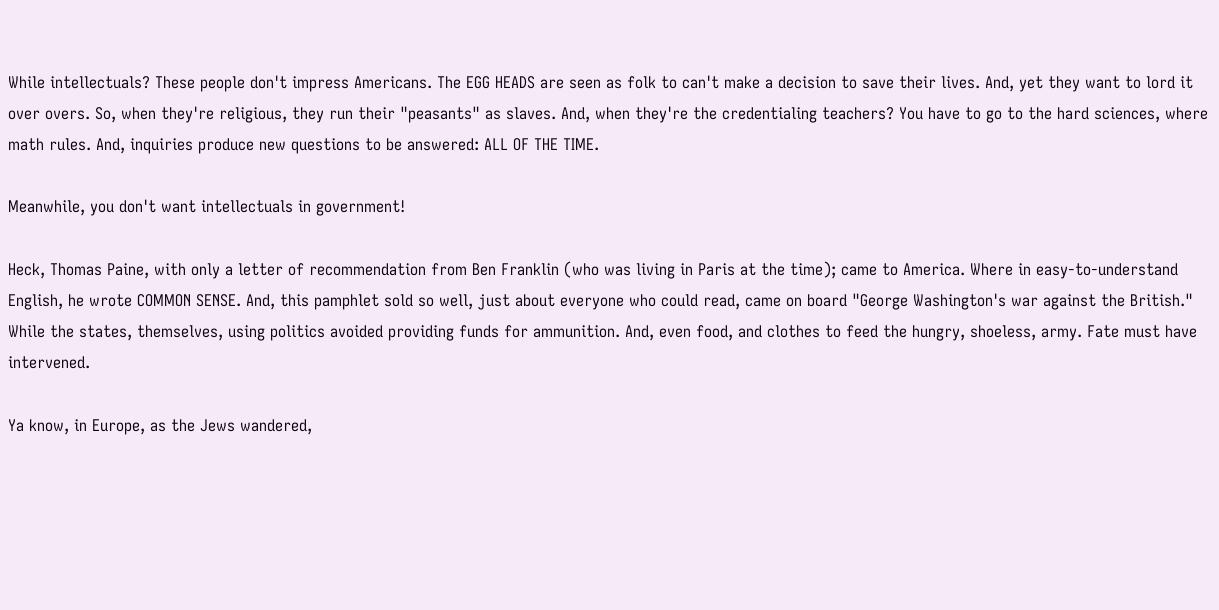While intellectuals? These people don't impress Americans. The EGG HEADS are seen as folk to can't make a decision to save their lives. And, yet they want to lord it over overs. So, when they're religious, they run their "peasants" as slaves. And, when they're the credentialing teachers? You have to go to the hard sciences, where math rules. And, inquiries produce new questions to be answered: ALL OF THE TIME.

Meanwhile, you don't want intellectuals in government!

Heck, Thomas Paine, with only a letter of recommendation from Ben Franklin (who was living in Paris at the time); came to America. Where in easy-to-understand English, he wrote COMMON SENSE. And, this pamphlet sold so well, just about everyone who could read, came on board "George Washington's war against the British." While the states, themselves, using politics avoided providing funds for ammunition. And, even food, and clothes to feed the hungry, shoeless, army. Fate must have intervened.

Ya know, in Europe, as the Jews wandered,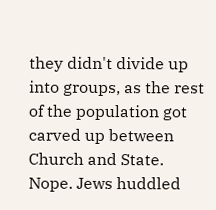they didn't divide up into groups, as the rest of the population got carved up between Church and State. Nope. Jews huddled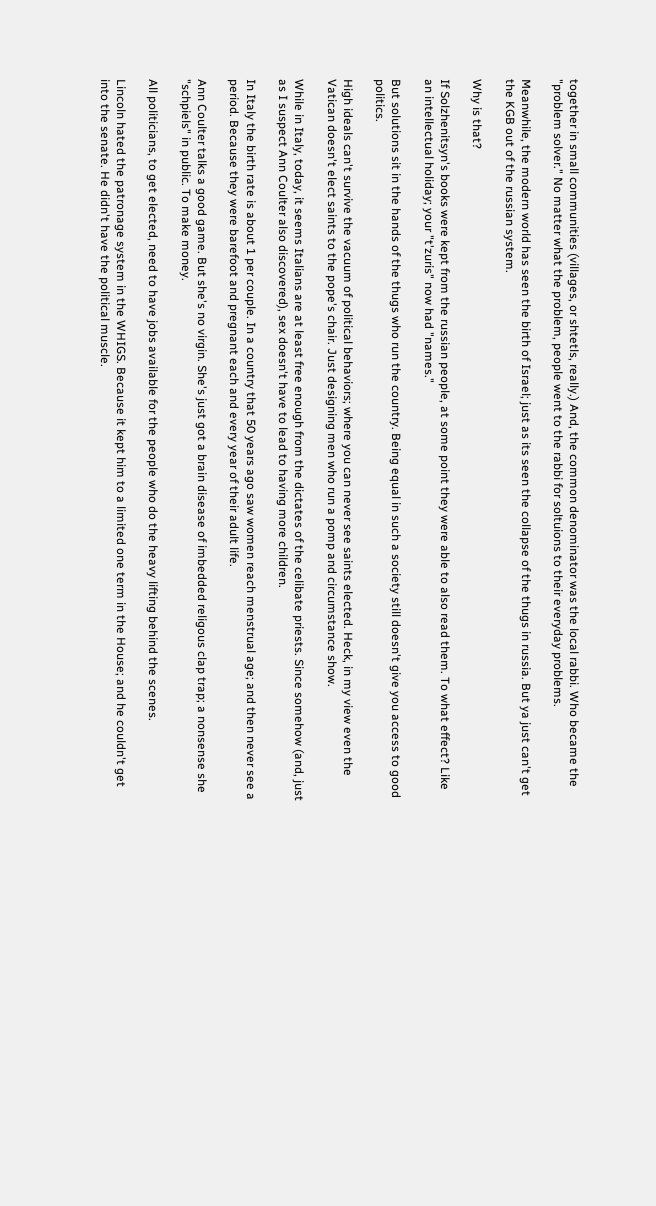together in small communities (villages, or shtetls, really.) And, the common denominator was the local rabbi. Who became the "problem solver." No matter what the problem, people went to the rabbi for soltuions to their everyday problems.

Meanwhile, the modern world has seen the birth of Israel; just as its seen the collapse of the thugs in russia. But ya just can't get the KGB out of the russian system.

Why is that?

If Solzhenitsyn's books were kept from the russian people, at some point they were able to also read them. To what effect? Like an intellectual holiday; your "t'zuris" now had "names."

But solutions sit in the hands of the thugs who run the country. Being equal in such a society still doesn't give you access to good politics.

High ideals can't survive the vacuum of political behaviors; where you can never see saints elected. Heck, in my view even the Vatican doesn't elect saints to the pope's chair. Just designing men who run a pomp and circumstance show.

While in Italy, today, it seems Italians are at least free enough from the dictates of the celibate priests. Since somehow (and, just as I suspect Ann Coulter also discovered), sex doesn't have to lead to having more children.

In Italy the birth rate is about 1 per couple. In a country that 50 years ago saw women reach menstrual age; and then never see a period. Because they were barefoot and pregnant each and every year of their adult life.

Ann Coulter talks a good game. But she's no virgin. She's just got a brain disease of imbedded religous clap trap; a nonsense she "schpiels" in public. To make money.

All politicians, to get elected, need to have jobs available for the people who do the heavy lifting behind the scenes.

Lincoln hated the patronage system in the WHIGS. Because it kept him to a limited one term in the House; and he couldn't get into the senate. He didn't have the political muscle.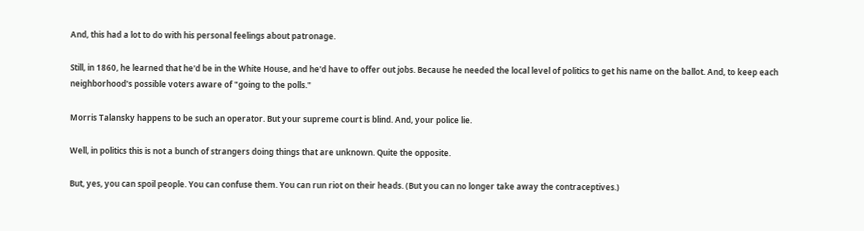And, this had a lot to do with his personal feelings about patronage.

Still, in 1860, he learned that he'd be in the White House, and he'd have to offer out jobs. Because he needed the local level of politics to get his name on the ballot. And, to keep each neighborhood's possible voters aware of "going to the polls."

Morris Talansky happens to be such an operator. But your supreme court is blind. And, your police lie.

Well, in politics this is not a bunch of strangers doing things that are unknown. Quite the opposite.

But, yes, you can spoil people. You can confuse them. You can run riot on their heads. (But you can no longer take away the contraceptives.)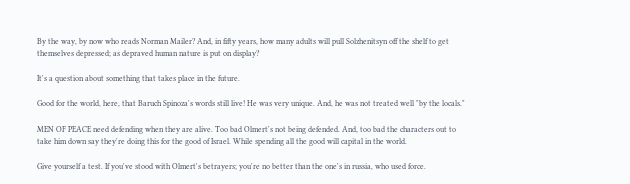By the way, by now who reads Norman Mailer? And, in fifty years, how many adults will pull Solzhenitsyn off the shelf to get themselves depressed; as depraved human nature is put on display?

It's a question about something that takes place in the future.

Good for the world, here, that Baruch Spinoza's words still live! He was very unique. And, he was not treated well "by the locals."

MEN OF PEACE need defending when they are alive. Too bad Olmert's not being defended. And, too bad the characters out to take him down say they're doing this for the good of Israel. While spending all the good will capital in the world.

Give yourself a test. If you've stood with Olmert's betrayers; you're no better than the one's in russia, who used force.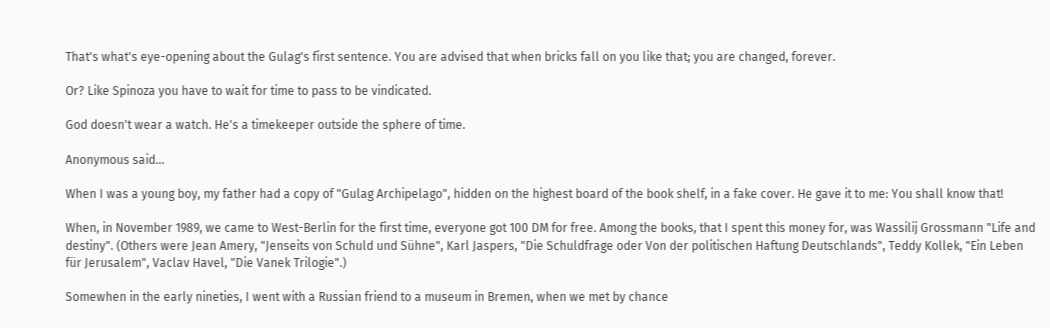That's what's eye-opening about the Gulag's first sentence. You are advised that when bricks fall on you like that; you are changed, forever.

Or? Like Spinoza you have to wait for time to pass to be vindicated.

God doesn't wear a watch. He's a timekeeper outside the sphere of time.

Anonymous said...

When I was a young boy, my father had a copy of "Gulag Archipelago", hidden on the highest board of the book shelf, in a fake cover. He gave it to me: You shall know that!

When, in November 1989, we came to West-Berlin for the first time, everyone got 100 DM for free. Among the books, that I spent this money for, was Wassilij Grossmann "Life and destiny". (Others were Jean Amery, "Jenseits von Schuld und Sühne", Karl Jaspers, "Die Schuldfrage oder Von der politischen Haftung Deutschlands", Teddy Kollek, "Ein Leben für Jerusalem", Vaclav Havel, "Die Vanek Trilogie".)

Somewhen in the early nineties, I went with a Russian friend to a museum in Bremen, when we met by chance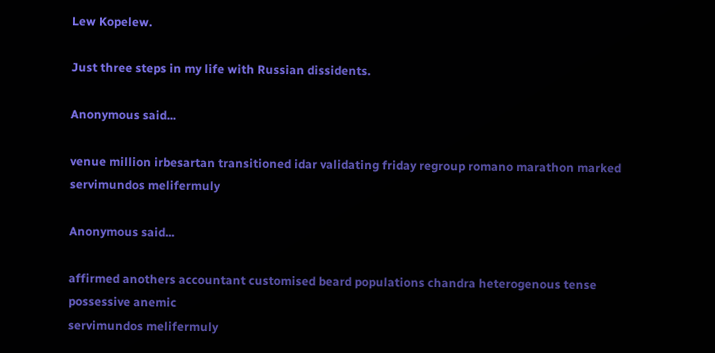Lew Kopelew.

Just three steps in my life with Russian dissidents.

Anonymous said...

venue million irbesartan transitioned idar validating friday regroup romano marathon marked
servimundos melifermuly

Anonymous said...

affirmed anothers accountant customised beard populations chandra heterogenous tense possessive anemic
servimundos melifermuly